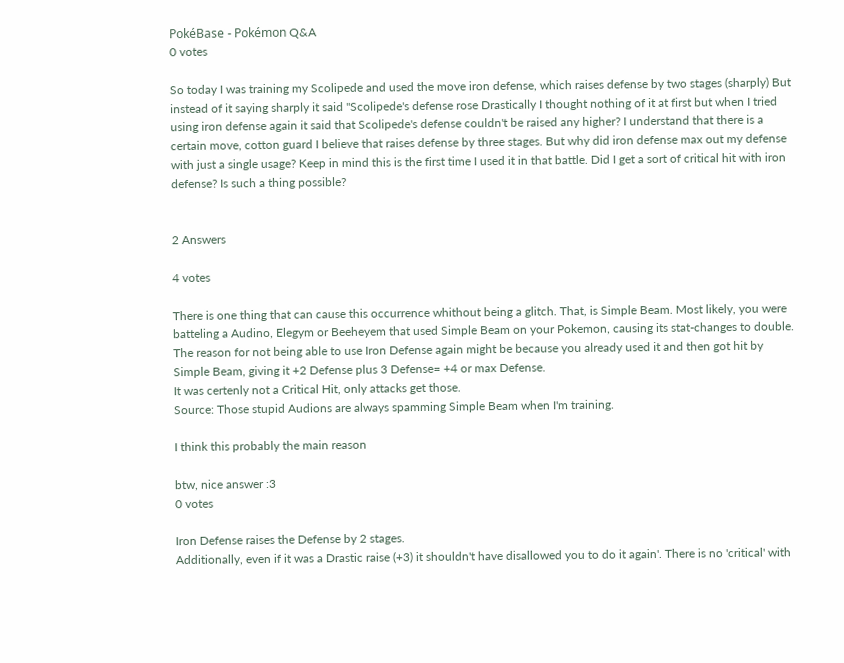PokéBase - Pokémon Q&A
0 votes

So today I was training my Scolipede and used the move iron defense, which raises defense by two stages (sharply) But instead of it saying sharply it said "Scolipede's defense rose Drastically I thought nothing of it at first but when I tried using iron defense again it said that Scolipede's defense couldn't be raised any higher? I understand that there is a certain move, cotton guard I believe that raises defense by three stages. But why did iron defense max out my defense with just a single usage? Keep in mind this is the first time I used it in that battle. Did I get a sort of critical hit with iron defense? Is such a thing possible?


2 Answers

4 votes

There is one thing that can cause this occurrence whithout being a glitch. That, is Simple Beam. Most likely, you were batteling a Audino, Elegym or Beeheyem that used Simple Beam on your Pokemon, causing its stat-changes to double. The reason for not being able to use Iron Defense again might be because you already used it and then got hit by Simple Beam, giving it +2 Defense plus 3 Defense= +4 or max Defense.
It was certenly not a Critical Hit, only attacks get those.
Source: Those stupid Audions are always spamming Simple Beam when I'm training.

I think this probably the main reason

btw, nice answer :3
0 votes

Iron Defense raises the Defense by 2 stages.
Additionally, even if it was a Drastic raise (+3) it shouldn't have disallowed you to do it again'. There is no 'critical' with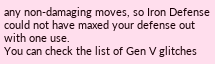any non-damaging moves, so Iron Defense could not have maxed your defense out with one use.
You can check the list of Gen V glitches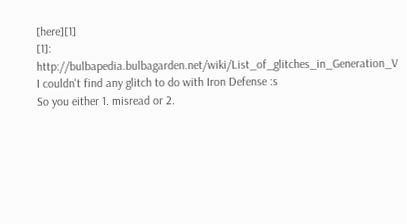[here][1]
[1]: http://bulbapedia.bulbagarden.net/wiki/List_of_glitches_in_Generation_V
I couldn't find any glitch to do with Iron Defense :s
So you either 1. misread or 2.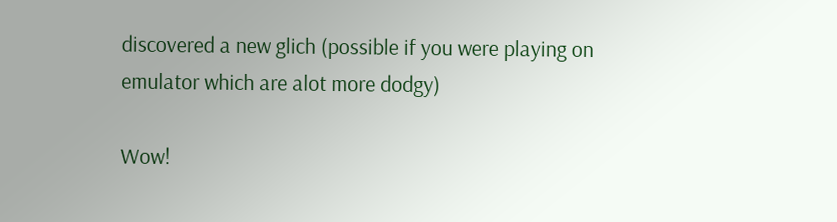discovered a new glich (possible if you were playing on emulator which are alot more dodgy)

Wow!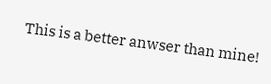This is a better anwser than mine!